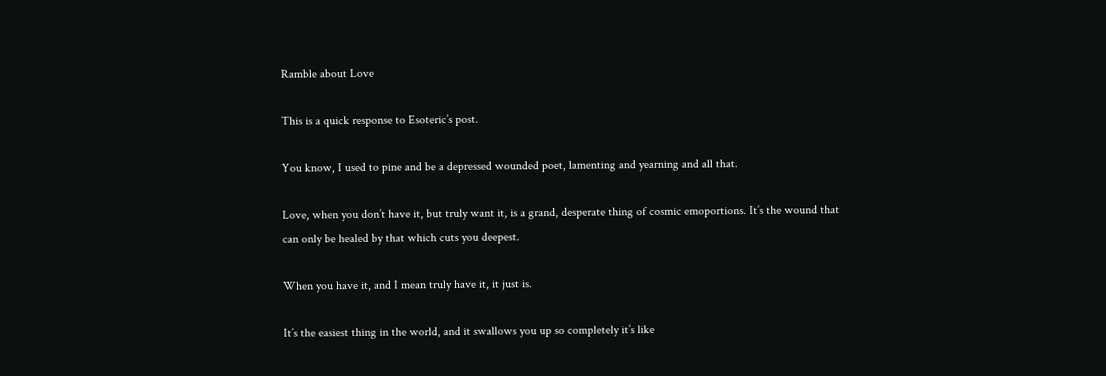Ramble about Love

This is a quick response to Esoteric’s post.

You know, I used to pine and be a depressed wounded poet, lamenting and yearning and all that.

Love, when you don’t have it, but truly want it, is a grand, desperate thing of cosmic emoportions. It’s the wound that can only be healed by that which cuts you deepest.

When you have it, and I mean truly have it, it just is.

It’s the easiest thing in the world, and it swallows you up so completely it’s like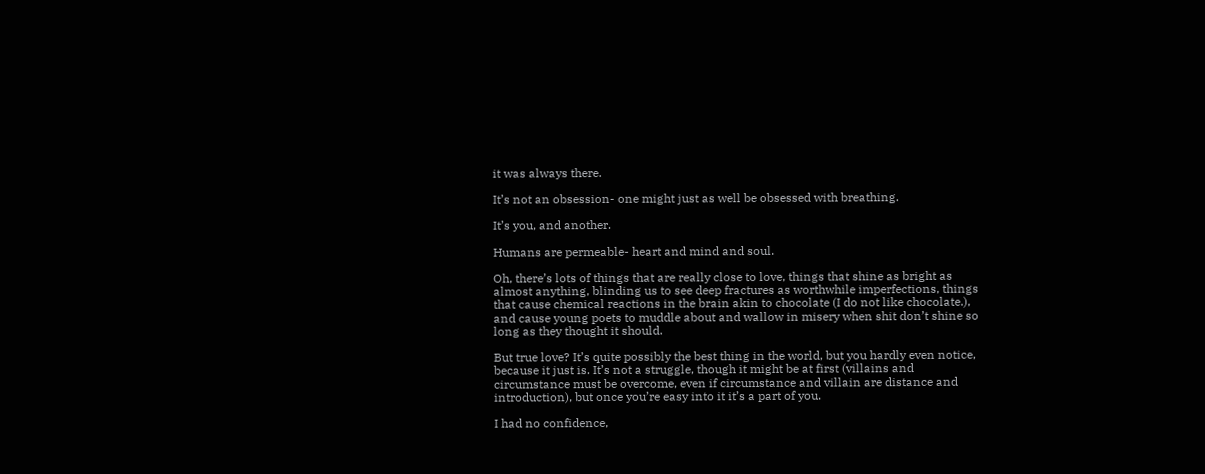it was always there.

It’s not an obsession- one might just as well be obsessed with breathing.

It’s you, and another.

Humans are permeable- heart and mind and soul.

Oh, there’s lots of things that are really close to love, things that shine as bright as almost anything, blinding us to see deep fractures as worthwhile imperfections, things that cause chemical reactions in the brain akin to chocolate (I do not like chocolate.), and cause young poets to muddle about and wallow in misery when shit don’t shine so long as they thought it should.

But true love? It’s quite possibly the best thing in the world, but you hardly even notice, because it just is. It’s not a struggle, though it might be at first (villains and circumstance must be overcome, even if circumstance and villain are distance and introduction), but once you’re easy into it it’s a part of you.

I had no confidence,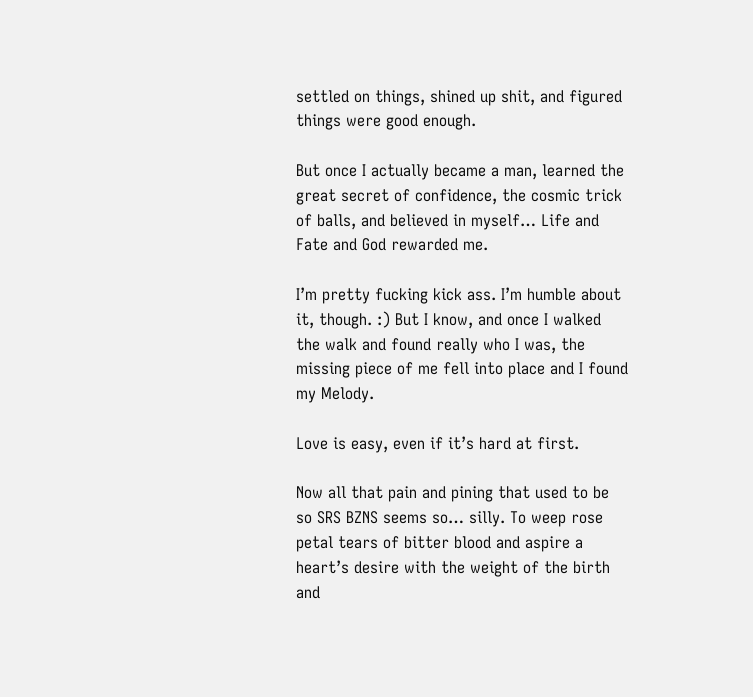settled on things, shined up shit, and figured things were good enough.

But once I actually became a man, learned the great secret of confidence, the cosmic trick of balls, and believed in myself… Life and Fate and God rewarded me.

I’m pretty fucking kick ass. I’m humble about it, though. :) But I know, and once I walked the walk and found really who I was, the missing piece of me fell into place and I found my Melody.

Love is easy, even if it’s hard at first.

Now all that pain and pining that used to be so SRS BZNS seems so… silly. To weep rose petal tears of bitter blood and aspire a heart’s desire with the weight of the birth and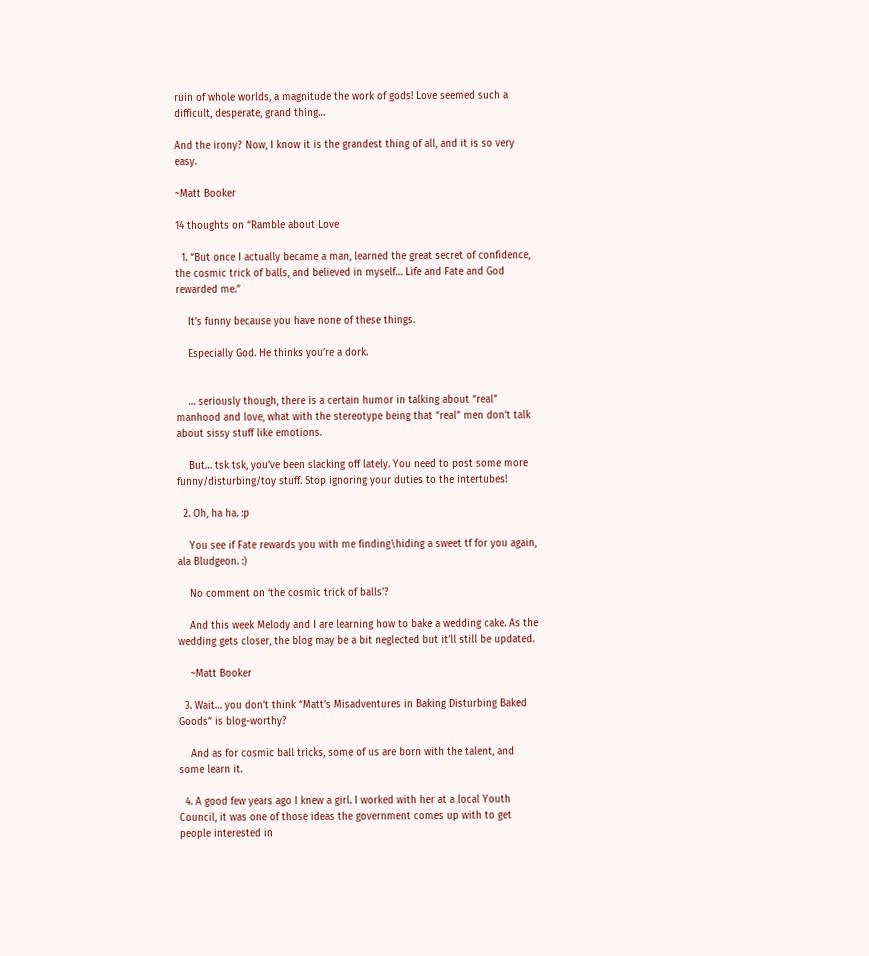ruin of whole worlds, a magnitude the work of gods! Love seemed such a difficult, desperate, grand thing…

And the irony? Now, I know it is the grandest thing of all, and it is so very easy.

~Matt Booker

14 thoughts on “Ramble about Love

  1. “But once I actually became a man, learned the great secret of confidence, the cosmic trick of balls, and believed in myself… Life and Fate and God rewarded me.”

    It’s funny because you have none of these things.

    Especially God. He thinks you’re a dork.


    … seriously though, there is a certain humor in talking about “real” manhood and love, what with the stereotype being that “real” men don’t talk about sissy stuff like emotions.

    But… tsk tsk, you’ve been slacking off lately. You need to post some more funny/disturbing/toy stuff. Stop ignoring your duties to the intertubes!

  2. Oh, ha ha. :p

    You see if Fate rewards you with me finding\hiding a sweet tf for you again, ala Bludgeon. :)

    No comment on ‘the cosmic trick of balls’?

    And this week Melody and I are learning how to bake a wedding cake. As the wedding gets closer, the blog may be a bit neglected but it’ll still be updated.

    ~Matt Booker

  3. Wait… you don’t think “Matt’s Misadventures in Baking Disturbing Baked Goods” is blog-worthy?

    And as for cosmic ball tricks, some of us are born with the talent, and some learn it.

  4. A good few years ago I knew a girl. I worked with her at a local Youth Council, it was one of those ideas the government comes up with to get people interested in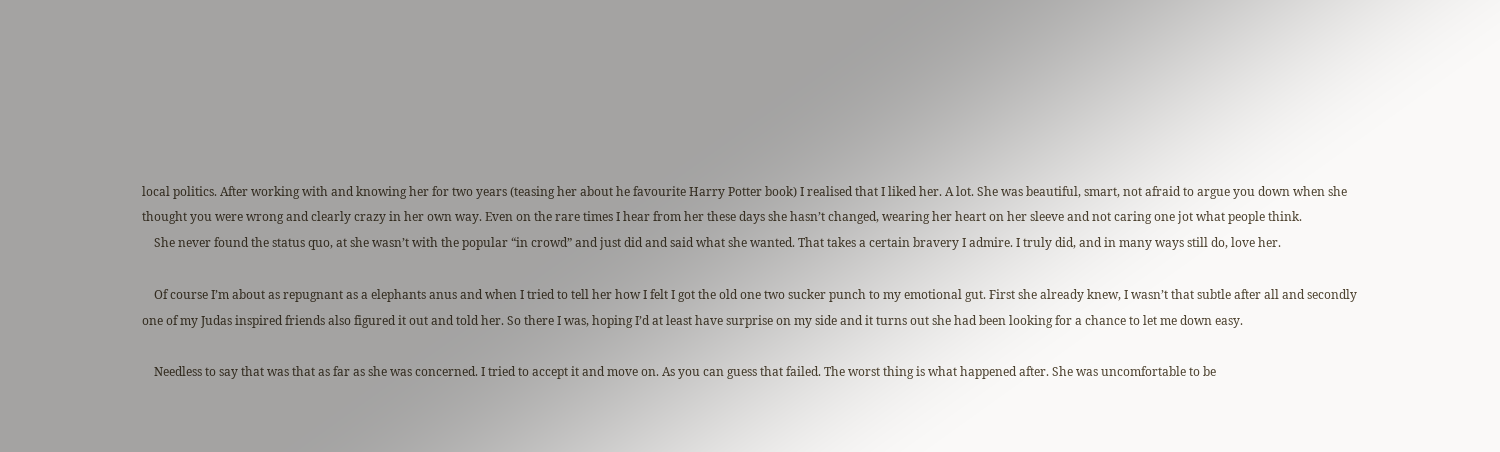local politics. After working with and knowing her for two years (teasing her about he favourite Harry Potter book) I realised that I liked her. A lot. She was beautiful, smart, not afraid to argue you down when she thought you were wrong and clearly crazy in her own way. Even on the rare times I hear from her these days she hasn’t changed, wearing her heart on her sleeve and not caring one jot what people think.
    She never found the status quo, at she wasn’t with the popular “in crowd” and just did and said what she wanted. That takes a certain bravery I admire. I truly did, and in many ways still do, love her.

    Of course I’m about as repugnant as a elephants anus and when I tried to tell her how I felt I got the old one two sucker punch to my emotional gut. First she already knew, I wasn’t that subtle after all and secondly one of my Judas inspired friends also figured it out and told her. So there I was, hoping I’d at least have surprise on my side and it turns out she had been looking for a chance to let me down easy.

    Needless to say that was that as far as she was concerned. I tried to accept it and move on. As you can guess that failed. The worst thing is what happened after. She was uncomfortable to be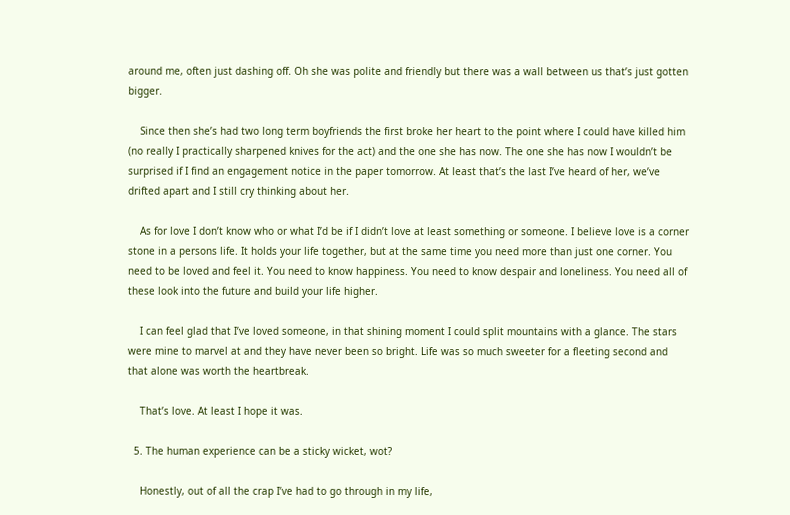around me, often just dashing off. Oh she was polite and friendly but there was a wall between us that’s just gotten bigger.

    Since then she’s had two long term boyfriends the first broke her heart to the point where I could have killed him (no really I practically sharpened knives for the act) and the one she has now. The one she has now I wouldn’t be surprised if I find an engagement notice in the paper tomorrow. At least that’s the last I’ve heard of her, we’ve drifted apart and I still cry thinking about her.

    As for love I don’t know who or what I’d be if I didn’t love at least something or someone. I believe love is a corner stone in a persons life. It holds your life together, but at the same time you need more than just one corner. You need to be loved and feel it. You need to know happiness. You need to know despair and loneliness. You need all of these look into the future and build your life higher.

    I can feel glad that I’ve loved someone, in that shining moment I could split mountains with a glance. The stars were mine to marvel at and they have never been so bright. Life was so much sweeter for a fleeting second and that alone was worth the heartbreak.

    That’s love. At least I hope it was.

  5. The human experience can be a sticky wicket, wot?

    Honestly, out of all the crap I’ve had to go through in my life,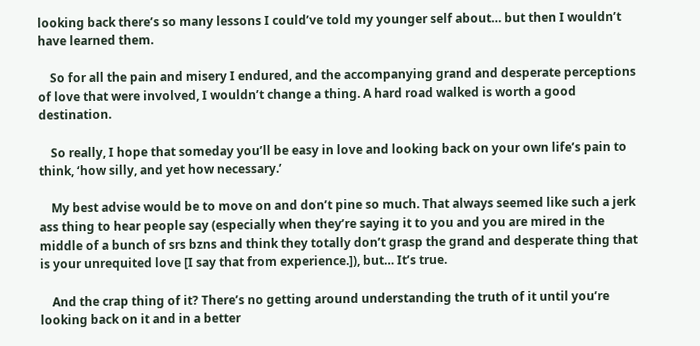looking back there’s so many lessons I could’ve told my younger self about… but then I wouldn’t have learned them.

    So for all the pain and misery I endured, and the accompanying grand and desperate perceptions of love that were involved, I wouldn’t change a thing. A hard road walked is worth a good destination.

    So really, I hope that someday you’ll be easy in love and looking back on your own life’s pain to think, ‘how silly, and yet how necessary.’

    My best advise would be to move on and don’t pine so much. That always seemed like such a jerk ass thing to hear people say (especially when they’re saying it to you and you are mired in the middle of a bunch of srs bzns and think they totally don’t grasp the grand and desperate thing that is your unrequited love [I say that from experience.]), but… It’s true.

    And the crap thing of it? There’s no getting around understanding the truth of it until you’re looking back on it and in a better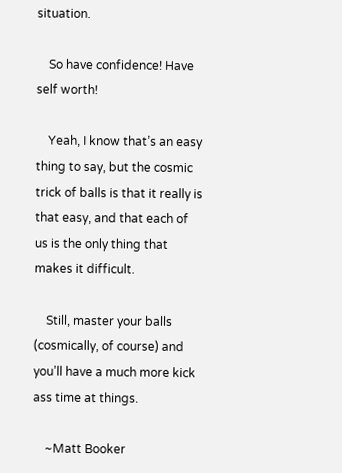situation.

    So have confidence! Have self worth!

    Yeah, I know that’s an easy thing to say, but the cosmic trick of balls is that it really is that easy, and that each of us is the only thing that makes it difficult.

    Still, master your balls (cosmically, of course) and you’ll have a much more kick ass time at things.

    ~Matt Booker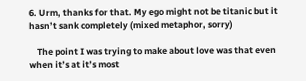6. Urm, thanks for that. My ego might not be titanic but it hasn’t sank completely (mixed metaphor, sorry)

    The point I was trying to make about love was that even when it’s at it’s most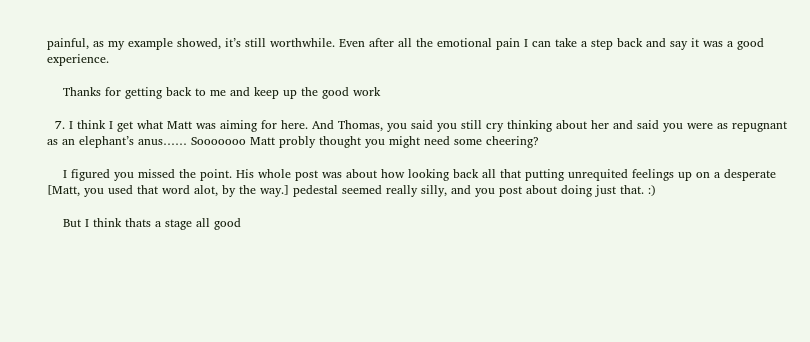painful, as my example showed, it’s still worthwhile. Even after all the emotional pain I can take a step back and say it was a good experience.

    Thanks for getting back to me and keep up the good work

  7. I think I get what Matt was aiming for here. And Thomas, you said you still cry thinking about her and said you were as repugnant as an elephant’s anus…… Sooooooo Matt probly thought you might need some cheering?

    I figured you missed the point. His whole post was about how looking back all that putting unrequited feelings up on a desperate [Matt, you used that word alot, by the way.] pedestal seemed really silly, and you post about doing just that. :)

    But I think thats a stage all good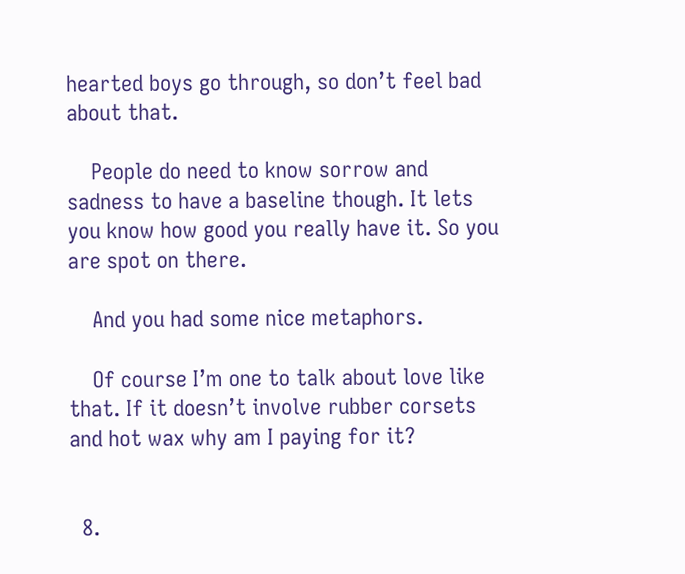hearted boys go through, so don’t feel bad about that.

    People do need to know sorrow and sadness to have a baseline though. It lets you know how good you really have it. So you are spot on there.

    And you had some nice metaphors.

    Of course I’m one to talk about love like that. If it doesn’t involve rubber corsets and hot wax why am I paying for it?


  8.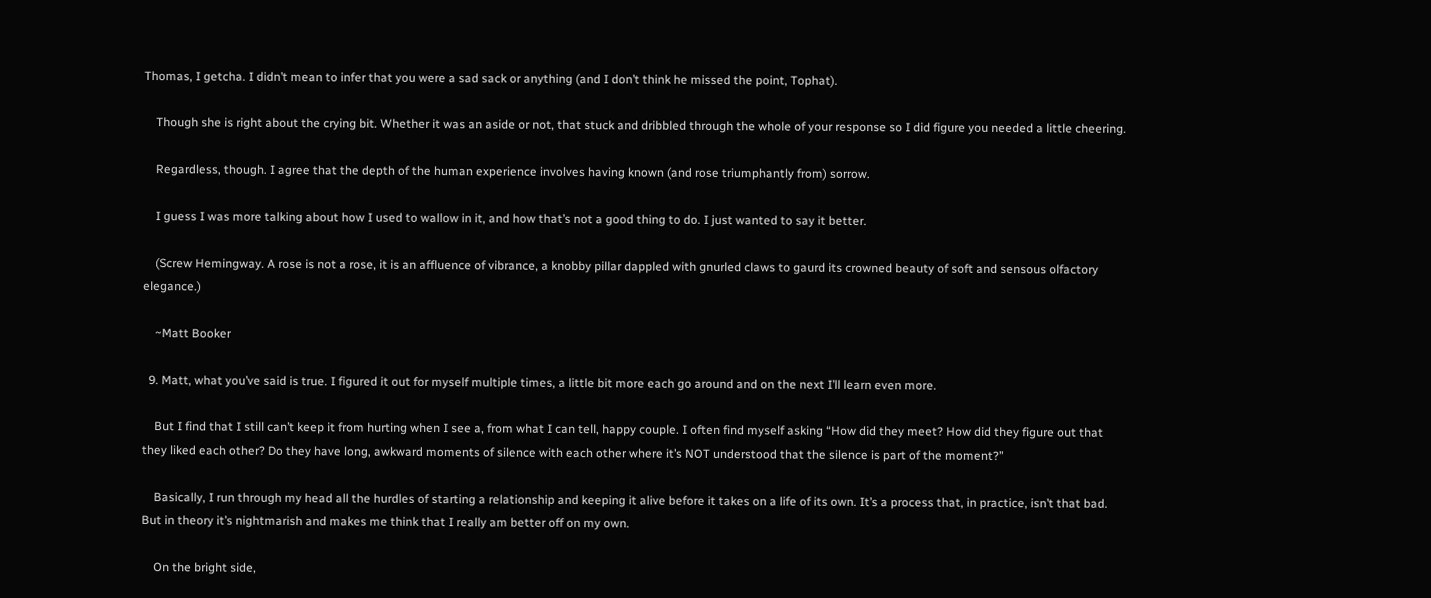Thomas, I getcha. I didn’t mean to infer that you were a sad sack or anything (and I don’t think he missed the point, Tophat).

    Though she is right about the crying bit. Whether it was an aside or not, that stuck and dribbled through the whole of your response so I did figure you needed a little cheering.

    Regardless, though. I agree that the depth of the human experience involves having known (and rose triumphantly from) sorrow.

    I guess I was more talking about how I used to wallow in it, and how that’s not a good thing to do. I just wanted to say it better.

    (Screw Hemingway. A rose is not a rose, it is an affluence of vibrance, a knobby pillar dappled with gnurled claws to gaurd its crowned beauty of soft and sensous olfactory elegance.)

    ~Matt Booker

  9. Matt, what you’ve said is true. I figured it out for myself multiple times, a little bit more each go around and on the next I’ll learn even more.

    But I find that I still can’t keep it from hurting when I see a, from what I can tell, happy couple. I often find myself asking “How did they meet? How did they figure out that they liked each other? Do they have long, awkward moments of silence with each other where it’s NOT understood that the silence is part of the moment?”

    Basically, I run through my head all the hurdles of starting a relationship and keeping it alive before it takes on a life of its own. It’s a process that, in practice, isn’t that bad. But in theory it’s nightmarish and makes me think that I really am better off on my own.

    On the bright side,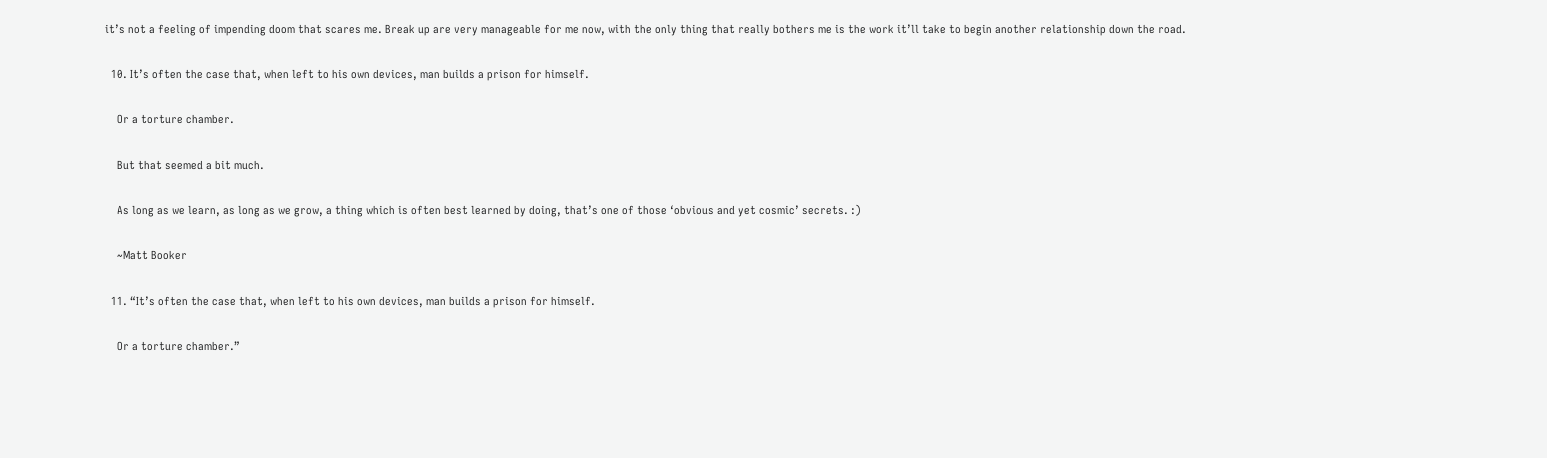it’s not a feeling of impending doom that scares me. Break up are very manageable for me now, with the only thing that really bothers me is the work it’ll take to begin another relationship down the road.

  10. It’s often the case that, when left to his own devices, man builds a prison for himself.

    Or a torture chamber.

    But that seemed a bit much.

    As long as we learn, as long as we grow, a thing which is often best learned by doing, that’s one of those ‘obvious and yet cosmic’ secrets. :)

    ~Matt Booker

  11. “It’s often the case that, when left to his own devices, man builds a prison for himself.

    Or a torture chamber.”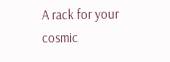A rack for your cosmic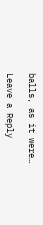balls, as it were…

Leave a Reply